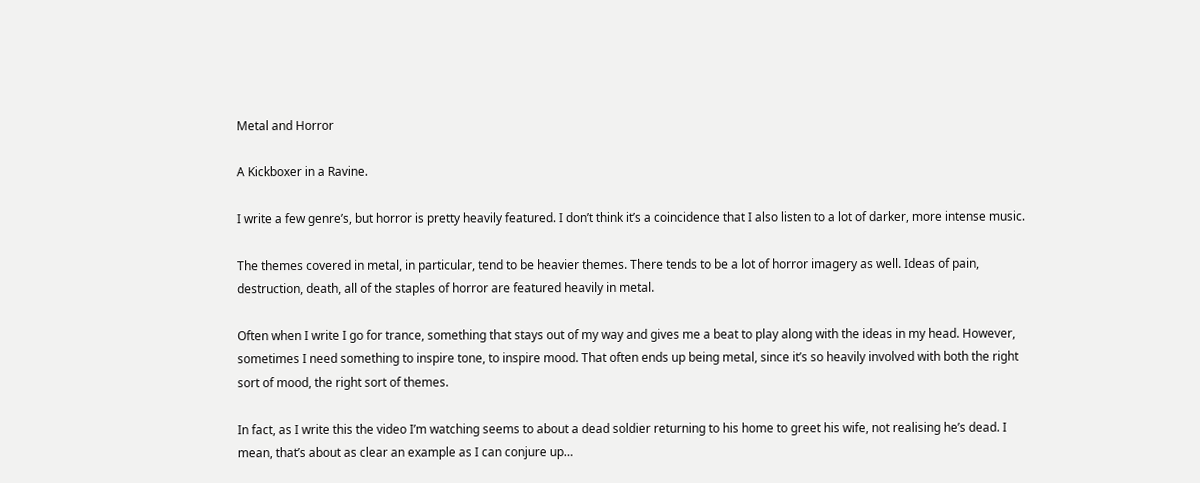Metal and Horror

A Kickboxer in a Ravine.

I write a few genre’s, but horror is pretty heavily featured. I don’t think it’s a coincidence that I also listen to a lot of darker, more intense music.

The themes covered in metal, in particular, tend to be heavier themes. There tends to be a lot of horror imagery as well. Ideas of pain, destruction, death, all of the staples of horror are featured heavily in metal.

Often when I write I go for trance, something that stays out of my way and gives me a beat to play along with the ideas in my head. However, sometimes I need something to inspire tone, to inspire mood. That often ends up being metal, since it’s so heavily involved with both the right sort of mood, the right sort of themes.

In fact, as I write this the video I’m watching seems to about a dead soldier returning to his home to greet his wife, not realising he’s dead. I mean, that’s about as clear an example as I can conjure up…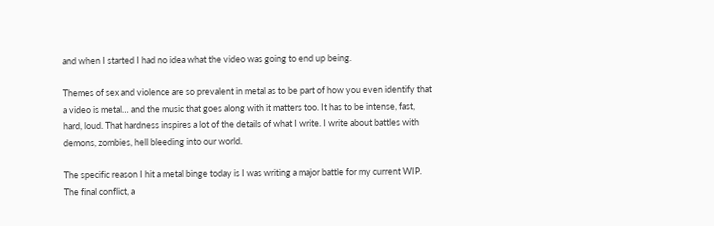and when I started I had no idea what the video was going to end up being.

Themes of sex and violence are so prevalent in metal as to be part of how you even identify that a video is metal… and the music that goes along with it matters too. It has to be intense, fast, hard, loud. That hardness inspires a lot of the details of what I write. I write about battles with demons, zombies, hell bleeding into our world.

The specific reason I hit a metal binge today is I was writing a major battle for my current WIP. The final conflict, a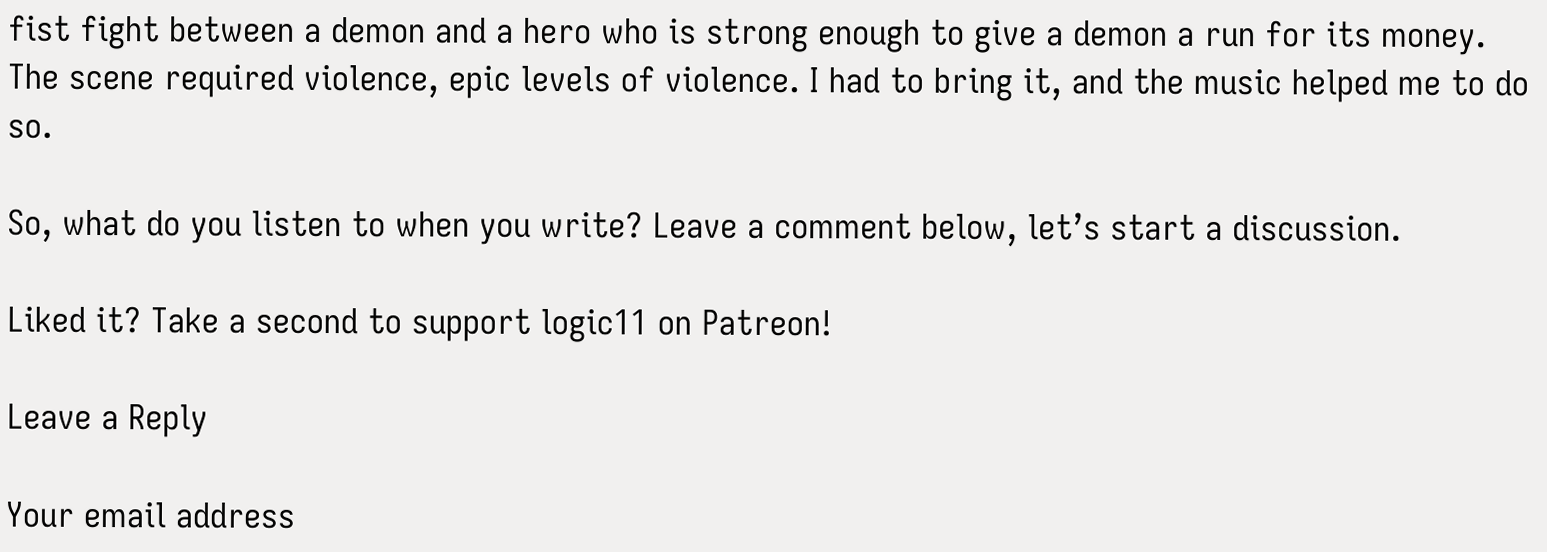fist fight between a demon and a hero who is strong enough to give a demon a run for its money. The scene required violence, epic levels of violence. I had to bring it, and the music helped me to do so.

So, what do you listen to when you write? Leave a comment below, let’s start a discussion.

Liked it? Take a second to support logic11 on Patreon!

Leave a Reply

Your email address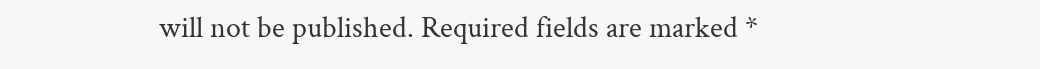will not be published. Required fields are marked *